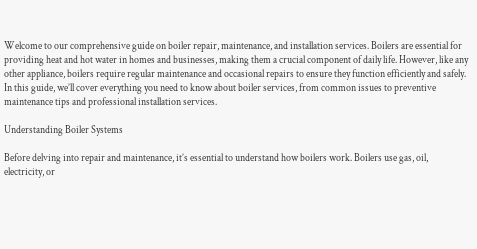Welcome to our comprehensive guide on boiler repair, maintenance, and installation services. Boilers are essential for providing heat and hot water in homes and businesses, making them a crucial component of daily life. However, like any other appliance, boilers require regular maintenance and occasional repairs to ensure they function efficiently and safely. In this guide, we’ll cover everything you need to know about boiler services, from common issues to preventive maintenance tips and professional installation services.

Understanding Boiler Systems

Before delving into repair and maintenance, it’s essential to understand how boilers work. Boilers use gas, oil, electricity, or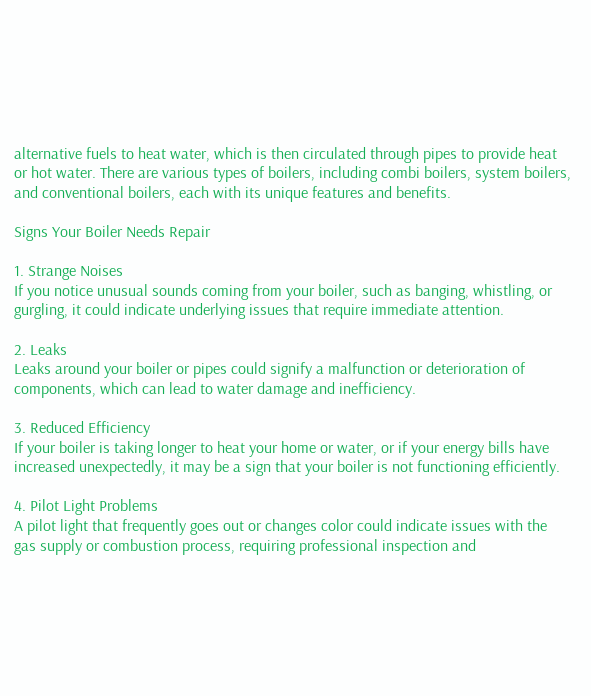alternative fuels to heat water, which is then circulated through pipes to provide heat or hot water. There are various types of boilers, including combi boilers, system boilers, and conventional boilers, each with its unique features and benefits.

Signs Your Boiler Needs Repair

1. Strange Noises
If you notice unusual sounds coming from your boiler, such as banging, whistling, or gurgling, it could indicate underlying issues that require immediate attention.

2. Leaks
Leaks around your boiler or pipes could signify a malfunction or deterioration of components, which can lead to water damage and inefficiency.

3. Reduced Efficiency
If your boiler is taking longer to heat your home or water, or if your energy bills have increased unexpectedly, it may be a sign that your boiler is not functioning efficiently.

4. Pilot Light Problems
A pilot light that frequently goes out or changes color could indicate issues with the gas supply or combustion process, requiring professional inspection and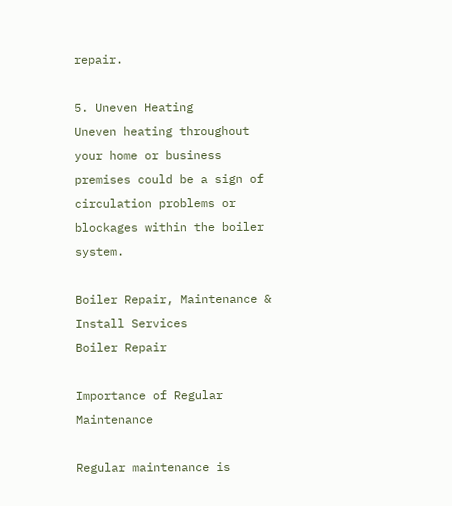repair.

5. Uneven Heating
Uneven heating throughout your home or business premises could be a sign of circulation problems or blockages within the boiler system.

Boiler Repair, Maintenance & Install Services
Boiler Repair

Importance of Regular Maintenance

Regular maintenance is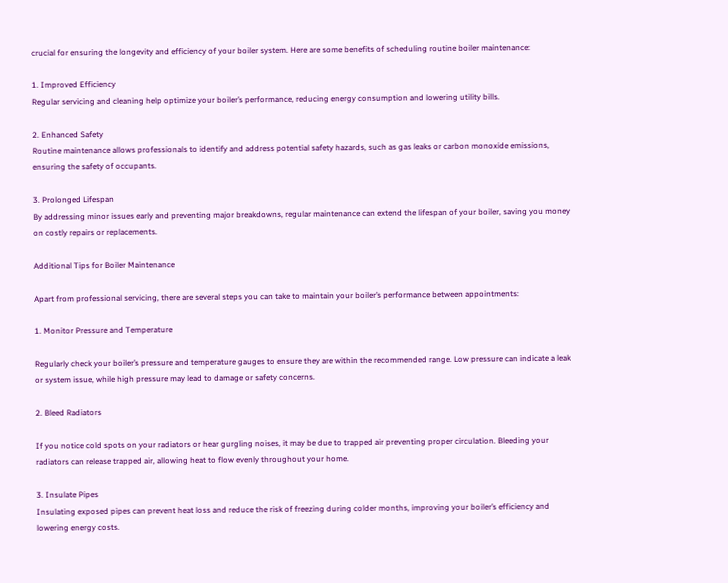crucial for ensuring the longevity and efficiency of your boiler system. Here are some benefits of scheduling routine boiler maintenance:

1. Improved Efficiency
Regular servicing and cleaning help optimize your boiler’s performance, reducing energy consumption and lowering utility bills.

2. Enhanced Safety
Routine maintenance allows professionals to identify and address potential safety hazards, such as gas leaks or carbon monoxide emissions, ensuring the safety of occupants.

3. Prolonged Lifespan
By addressing minor issues early and preventing major breakdowns, regular maintenance can extend the lifespan of your boiler, saving you money on costly repairs or replacements.

Additional Tips for Boiler Maintenance

Apart from professional servicing, there are several steps you can take to maintain your boiler’s performance between appointments:

1. Monitor Pressure and Temperature

Regularly check your boiler’s pressure and temperature gauges to ensure they are within the recommended range. Low pressure can indicate a leak or system issue, while high pressure may lead to damage or safety concerns.

2. Bleed Radiators

If you notice cold spots on your radiators or hear gurgling noises, it may be due to trapped air preventing proper circulation. Bleeding your radiators can release trapped air, allowing heat to flow evenly throughout your home.

3. Insulate Pipes
Insulating exposed pipes can prevent heat loss and reduce the risk of freezing during colder months, improving your boiler’s efficiency and lowering energy costs.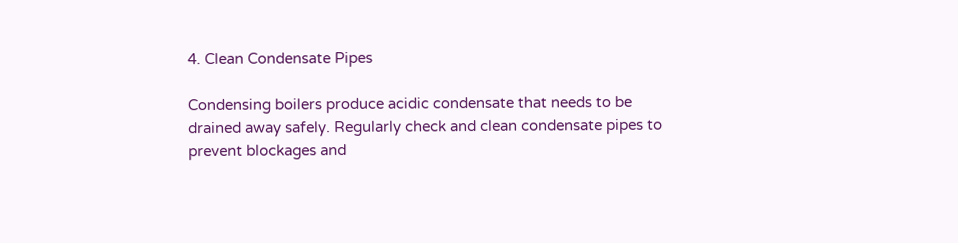4. Clean Condensate Pipes

Condensing boilers produce acidic condensate that needs to be drained away safely. Regularly check and clean condensate pipes to prevent blockages and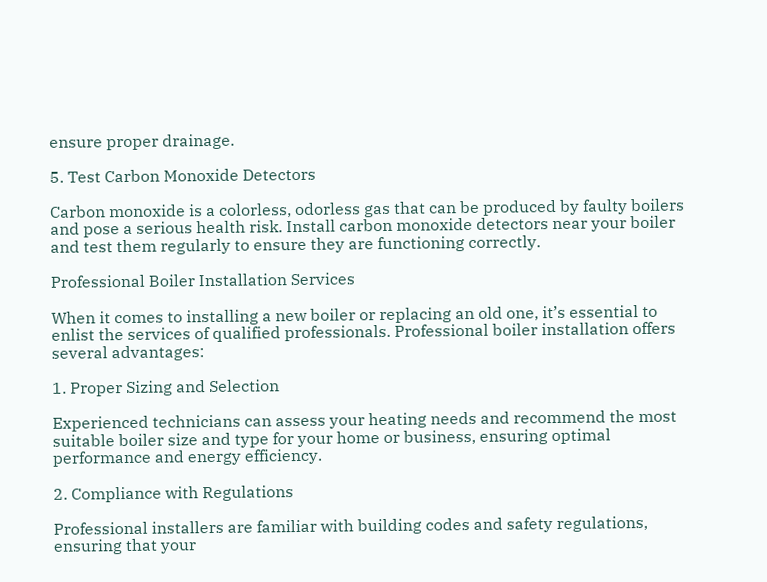ensure proper drainage.

5. Test Carbon Monoxide Detectors

Carbon monoxide is a colorless, odorless gas that can be produced by faulty boilers and pose a serious health risk. Install carbon monoxide detectors near your boiler and test them regularly to ensure they are functioning correctly.

Professional Boiler Installation Services

When it comes to installing a new boiler or replacing an old one, it’s essential to enlist the services of qualified professionals. Professional boiler installation offers several advantages:

1. Proper Sizing and Selection

Experienced technicians can assess your heating needs and recommend the most suitable boiler size and type for your home or business, ensuring optimal performance and energy efficiency.

2. Compliance with Regulations

Professional installers are familiar with building codes and safety regulations, ensuring that your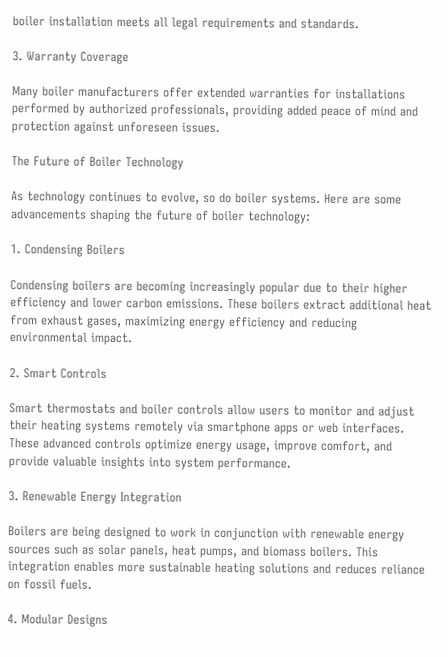boiler installation meets all legal requirements and standards.

3. Warranty Coverage

Many boiler manufacturers offer extended warranties for installations performed by authorized professionals, providing added peace of mind and protection against unforeseen issues.

The Future of Boiler Technology

As technology continues to evolve, so do boiler systems. Here are some advancements shaping the future of boiler technology:

1. Condensing Boilers

Condensing boilers are becoming increasingly popular due to their higher efficiency and lower carbon emissions. These boilers extract additional heat from exhaust gases, maximizing energy efficiency and reducing environmental impact.

2. Smart Controls

Smart thermostats and boiler controls allow users to monitor and adjust their heating systems remotely via smartphone apps or web interfaces. These advanced controls optimize energy usage, improve comfort, and provide valuable insights into system performance.

3. Renewable Energy Integration

Boilers are being designed to work in conjunction with renewable energy sources such as solar panels, heat pumps, and biomass boilers. This integration enables more sustainable heating solutions and reduces reliance on fossil fuels.

4. Modular Designs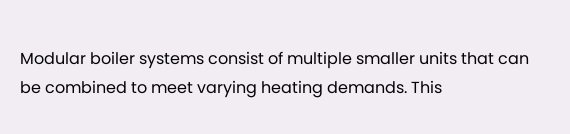Modular boiler systems consist of multiple smaller units that can be combined to meet varying heating demands. This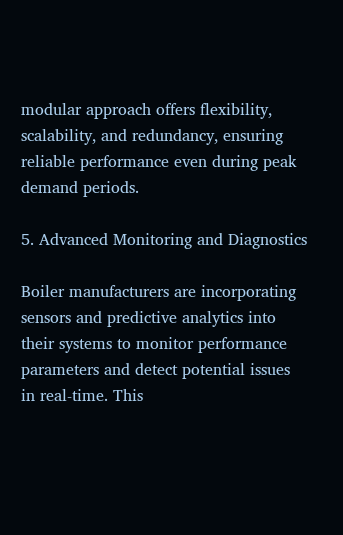modular approach offers flexibility, scalability, and redundancy, ensuring reliable performance even during peak demand periods.

5. Advanced Monitoring and Diagnostics

Boiler manufacturers are incorporating sensors and predictive analytics into their systems to monitor performance parameters and detect potential issues in real-time. This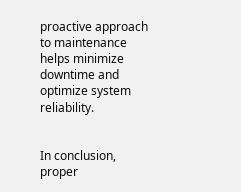proactive approach to maintenance helps minimize downtime and optimize system reliability.


In conclusion, proper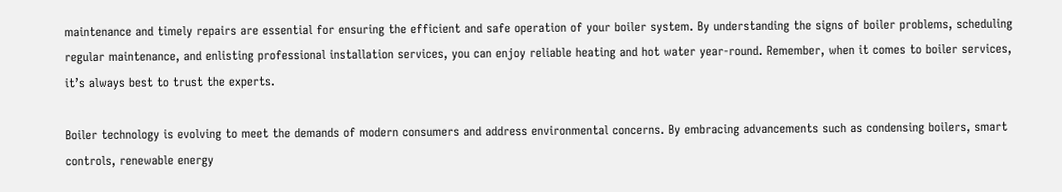maintenance and timely repairs are essential for ensuring the efficient and safe operation of your boiler system. By understanding the signs of boiler problems, scheduling regular maintenance, and enlisting professional installation services, you can enjoy reliable heating and hot water year-round. Remember, when it comes to boiler services, it’s always best to trust the experts.

Boiler technology is evolving to meet the demands of modern consumers and address environmental concerns. By embracing advancements such as condensing boilers, smart controls, renewable energy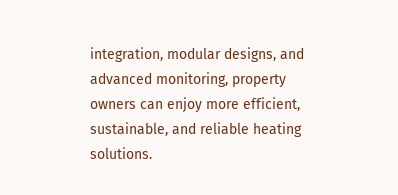integration, modular designs, and advanced monitoring, property owners can enjoy more efficient, sustainable, and reliable heating solutions.